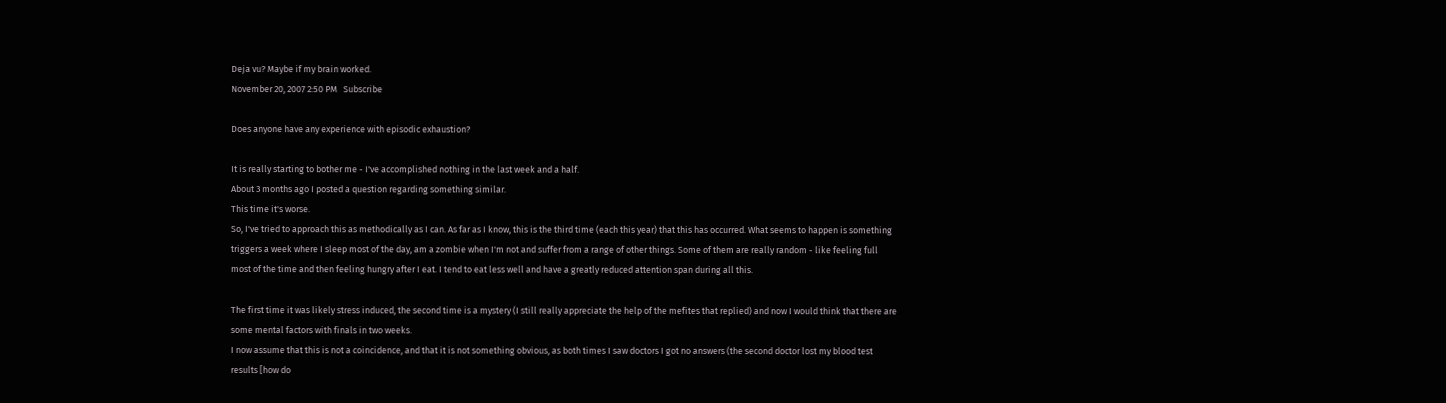Deja vu? Maybe if my brain worked.
November 20, 2007 2:50 PM   Subscribe

Does anyone have any experience with episodic exhaustion?

It is really starting to bother me - I've accomplished nothing in the last week and a half.
About 3 months ago I posted a question regarding something similar.
This time it's worse.
So, I've tried to approach this as methodically as I can. As far as I know, this is the third time (each this year) that this has occurred. What seems to happen is something triggers a week where I sleep most of the day, am a zombie when I'm not and suffer from a range of other things. Some of them are really random - like feeling full most of the time and then feeling hungry after I eat. I tend to eat less well and have a greatly reduced attention span during all this.

The first time it was likely stress induced, the second time is a mystery (I still really appreciate the help of the mefites that replied) and now I would think that there are some mental factors with finals in two weeks.
I now assume that this is not a coincidence, and that it is not something obvious, as both times I saw doctors I got no answers (the second doctor lost my blood test results [how do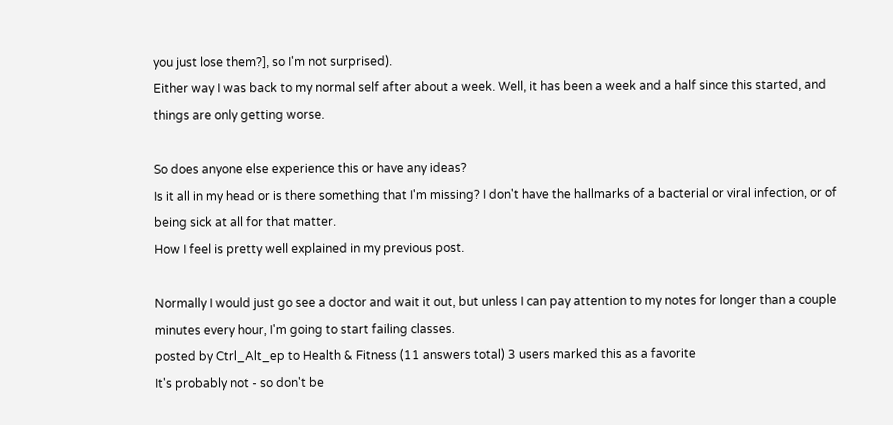you just lose them?], so I'm not surprised).
Either way I was back to my normal self after about a week. Well, it has been a week and a half since this started, and things are only getting worse.

So does anyone else experience this or have any ideas?
Is it all in my head or is there something that I'm missing? I don't have the hallmarks of a bacterial or viral infection, or of being sick at all for that matter.
How I feel is pretty well explained in my previous post.

Normally I would just go see a doctor and wait it out, but unless I can pay attention to my notes for longer than a couple minutes every hour, I'm going to start failing classes.
posted by Ctrl_Alt_ep to Health & Fitness (11 answers total) 3 users marked this as a favorite
It's probably not - so don't be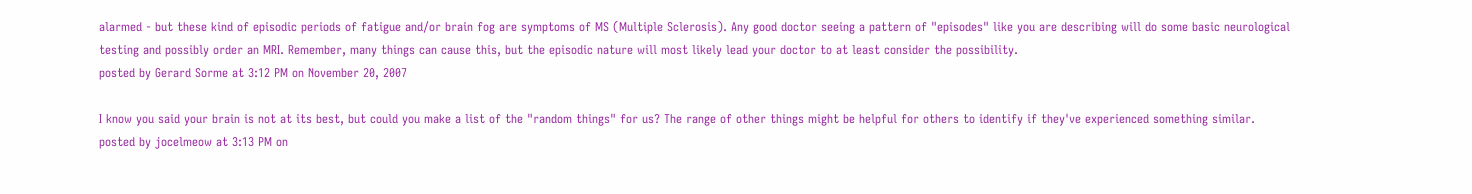alarmed - but these kind of episodic periods of fatigue and/or brain fog are symptoms of MS (Multiple Sclerosis). Any good doctor seeing a pattern of "episodes" like you are describing will do some basic neurological testing and possibly order an MRI. Remember, many things can cause this, but the episodic nature will most likely lead your doctor to at least consider the possibility.
posted by Gerard Sorme at 3:12 PM on November 20, 2007

I know you said your brain is not at its best, but could you make a list of the "random things" for us? The range of other things might be helpful for others to identify if they've experienced something similar.
posted by jocelmeow at 3:13 PM on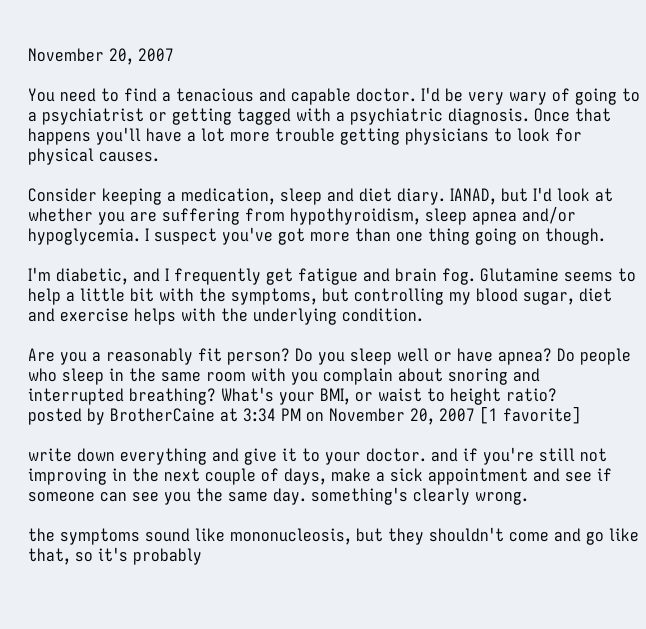November 20, 2007

You need to find a tenacious and capable doctor. I'd be very wary of going to a psychiatrist or getting tagged with a psychiatric diagnosis. Once that happens you'll have a lot more trouble getting physicians to look for physical causes.

Consider keeping a medication, sleep and diet diary. IANAD, but I'd look at whether you are suffering from hypothyroidism, sleep apnea and/or hypoglycemia. I suspect you've got more than one thing going on though.

I'm diabetic, and I frequently get fatigue and brain fog. Glutamine seems to help a little bit with the symptoms, but controlling my blood sugar, diet and exercise helps with the underlying condition.

Are you a reasonably fit person? Do you sleep well or have apnea? Do people who sleep in the same room with you complain about snoring and interrupted breathing? What's your BMI, or waist to height ratio?
posted by BrotherCaine at 3:34 PM on November 20, 2007 [1 favorite]

write down everything and give it to your doctor. and if you're still not improving in the next couple of days, make a sick appointment and see if someone can see you the same day. something's clearly wrong.

the symptoms sound like mononucleosis, but they shouldn't come and go like that, so it's probably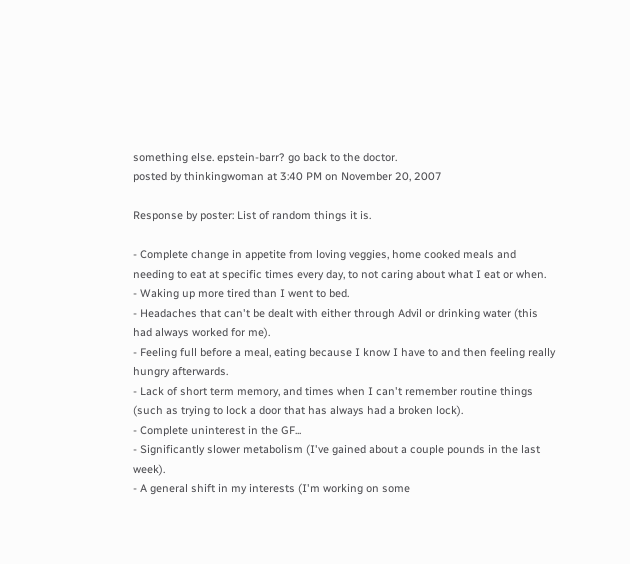something else. epstein-barr? go back to the doctor.
posted by thinkingwoman at 3:40 PM on November 20, 2007

Response by poster: List of random things it is.

- Complete change in appetite from loving veggies, home cooked meals and needing to eat at specific times every day, to not caring about what I eat or when.
- Waking up more tired than I went to bed.
- Headaches that can't be dealt with either through Advil or drinking water (this had always worked for me).
- Feeling full before a meal, eating because I know I have to and then feeling really hungry afterwards.
- Lack of short term memory, and times when I can't remember routine things (such as trying to lock a door that has always had a broken lock).
- Complete uninterest in the GF...
- Significantly slower metabolism (I've gained about a couple pounds in the last week).
- A general shift in my interests (I'm working on some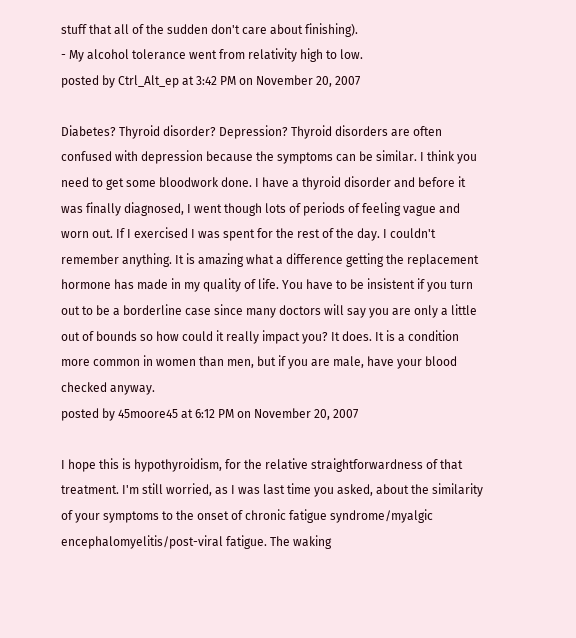stuff that all of the sudden don't care about finishing).
- My alcohol tolerance went from relativity high to low.
posted by Ctrl_Alt_ep at 3:42 PM on November 20, 2007

Diabetes? Thyroid disorder? Depression? Thyroid disorders are often confused with depression because the symptoms can be similar. I think you need to get some bloodwork done. I have a thyroid disorder and before it was finally diagnosed, I went though lots of periods of feeling vague and worn out. If I exercised I was spent for the rest of the day. I couldn't remember anything. It is amazing what a difference getting the replacement hormone has made in my quality of life. You have to be insistent if you turn out to be a borderline case since many doctors will say you are only a little out of bounds so how could it really impact you? It does. It is a condition more common in women than men, but if you are male, have your blood checked anyway.
posted by 45moore45 at 6:12 PM on November 20, 2007

I hope this is hypothyroidism, for the relative straightforwardness of that treatment. I'm still worried, as I was last time you asked, about the similarity of your symptoms to the onset of chronic fatigue syndrome/myalgic encephalomyelitis/post-viral fatigue. The waking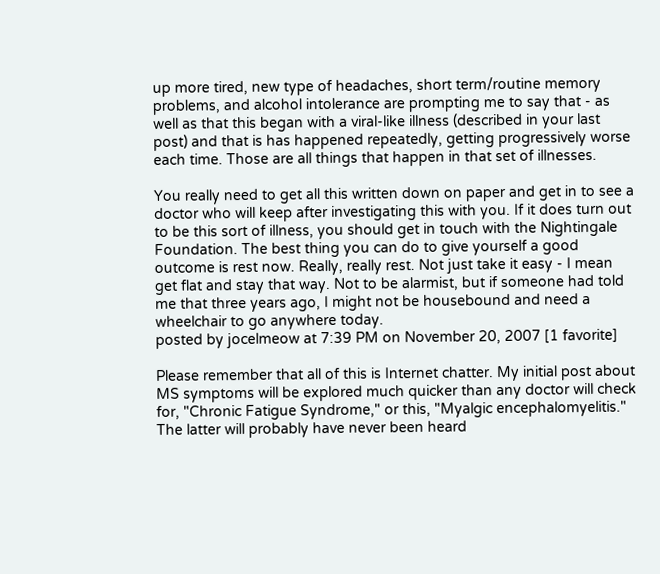up more tired, new type of headaches, short term/routine memory problems, and alcohol intolerance are prompting me to say that - as well as that this began with a viral-like illness (described in your last post) and that is has happened repeatedly, getting progressively worse each time. Those are all things that happen in that set of illnesses.

You really need to get all this written down on paper and get in to see a doctor who will keep after investigating this with you. If it does turn out to be this sort of illness, you should get in touch with the Nightingale Foundation. The best thing you can do to give yourself a good outcome is rest now. Really, really rest. Not just take it easy - I mean get flat and stay that way. Not to be alarmist, but if someone had told me that three years ago, I might not be housebound and need a wheelchair to go anywhere today.
posted by jocelmeow at 7:39 PM on November 20, 2007 [1 favorite]

Please remember that all of this is Internet chatter. My initial post about MS symptoms will be explored much quicker than any doctor will check for, "Chronic Fatigue Syndrome," or this, "Myalgic encephalomyelitis." The latter will probably have never been heard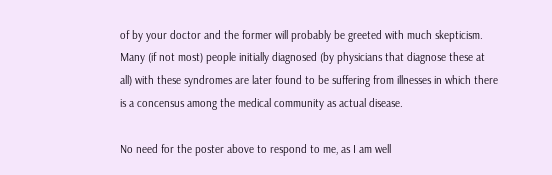of by your doctor and the former will probably be greeted with much skepticism. Many (if not most) people initially diagnosed (by physicians that diagnose these at all) with these syndromes are later found to be suffering from illnesses in which there is a concensus among the medical community as actual disease.

No need for the poster above to respond to me, as I am well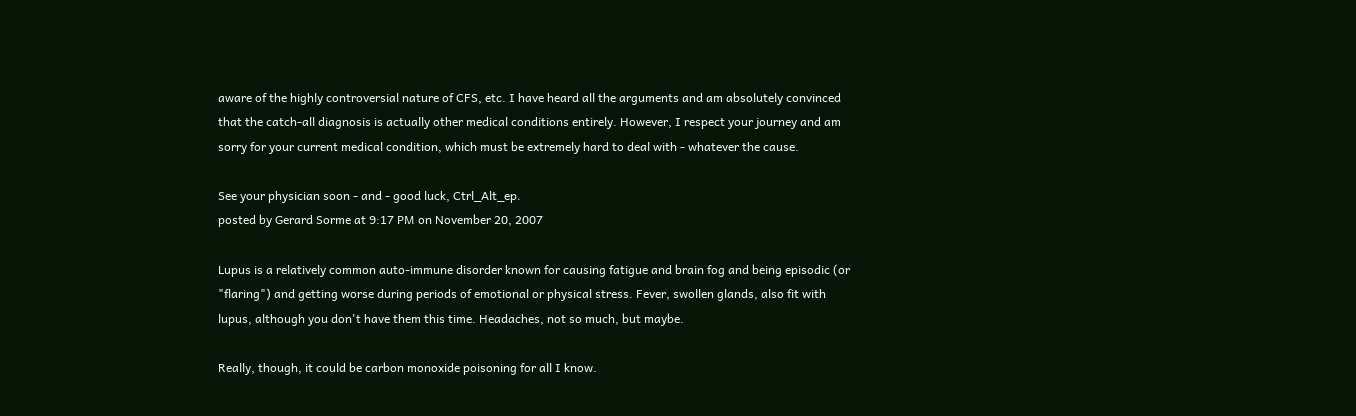aware of the highly controversial nature of CFS, etc. I have heard all the arguments and am absolutely convinced that the catch-all diagnosis is actually other medical conditions entirely. However, I respect your journey and am sorry for your current medical condition, which must be extremely hard to deal with - whatever the cause.

See your physician soon - and - good luck, Ctrl_Alt_ep.
posted by Gerard Sorme at 9:17 PM on November 20, 2007

Lupus is a relatively common auto-immune disorder known for causing fatigue and brain fog and being episodic (or "flaring") and getting worse during periods of emotional or physical stress. Fever, swollen glands, also fit with lupus, although you don't have them this time. Headaches, not so much, but maybe.

Really, though, it could be carbon monoxide poisoning for all I know.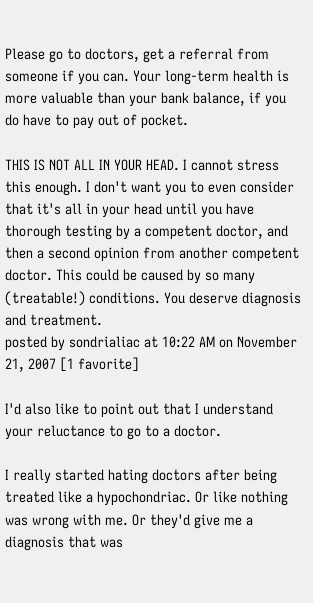Please go to doctors, get a referral from someone if you can. Your long-term health is more valuable than your bank balance, if you do have to pay out of pocket.

THIS IS NOT ALL IN YOUR HEAD. I cannot stress this enough. I don't want you to even consider that it's all in your head until you have thorough testing by a competent doctor, and then a second opinion from another competent doctor. This could be caused by so many (treatable!) conditions. You deserve diagnosis and treatment.
posted by sondrialiac at 10:22 AM on November 21, 2007 [1 favorite]

I'd also like to point out that I understand your reluctance to go to a doctor.

I really started hating doctors after being treated like a hypochondriac. Or like nothing was wrong with me. Or they'd give me a diagnosis that was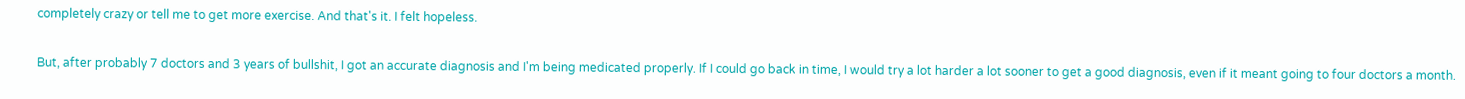completely crazy or tell me to get more exercise. And that's it. I felt hopeless.

But, after probably 7 doctors and 3 years of bullshit, I got an accurate diagnosis and I'm being medicated properly. If I could go back in time, I would try a lot harder a lot sooner to get a good diagnosis, even if it meant going to four doctors a month.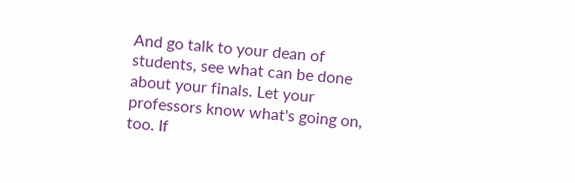And go talk to your dean of students, see what can be done about your finals. Let your professors know what's going on, too. If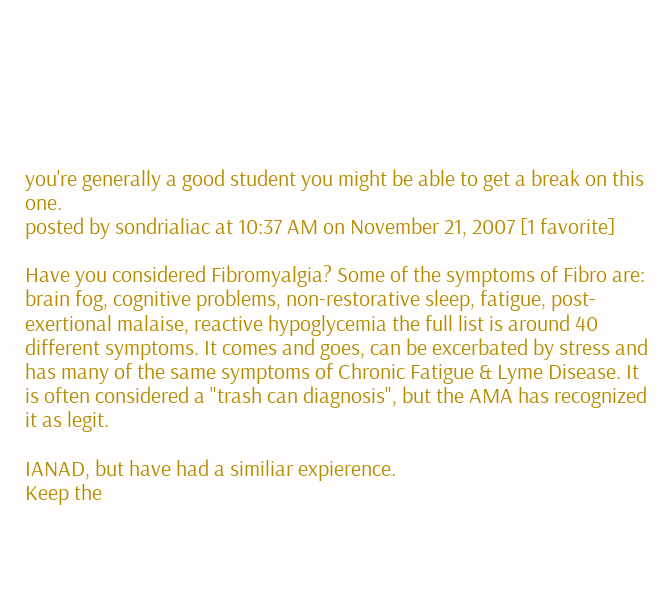you're generally a good student you might be able to get a break on this one.
posted by sondrialiac at 10:37 AM on November 21, 2007 [1 favorite]

Have you considered Fibromyalgia? Some of the symptoms of Fibro are: brain fog, cognitive problems, non-restorative sleep, fatigue, post-exertional malaise, reactive hypoglycemia the full list is around 40 different symptoms. It comes and goes, can be excerbated by stress and has many of the same symptoms of Chronic Fatigue & Lyme Disease. It is often considered a "trash can diagnosis", but the AMA has recognized it as legit.

IANAD, but have had a similiar expierence.
Keep the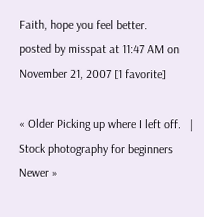Faith, hope you feel better.
posted by misspat at 11:47 AM on November 21, 2007 [1 favorite]

« Older Picking up where I left off.   |   Stock photography for beginners Newer »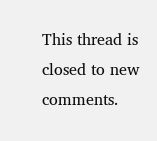This thread is closed to new comments.